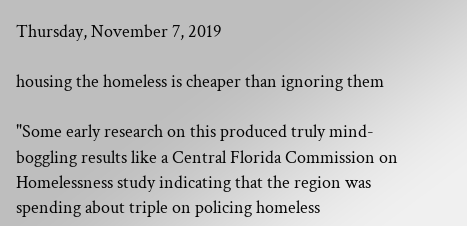Thursday, November 7, 2019

housing the homeless is cheaper than ignoring them

"Some early research on this produced truly mind-boggling results like a Central Florida Commission on Homelessness study indicating that the region was spending about triple on policing homeless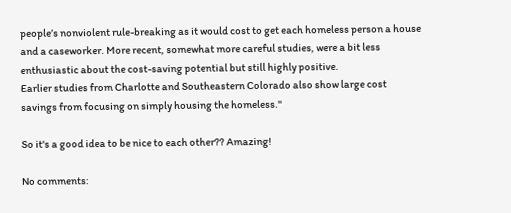people’s nonviolent rule-breaking as it would cost to get each homeless person a house and a caseworker. More recent, somewhat more careful studies, were a bit less enthusiastic about the cost-saving potential but still highly positive.
Earlier studies from Charlotte and Southeastern Colorado also show large cost savings from focusing on simply housing the homeless."

So it's a good idea to be nice to each other?? Amazing!

No comments: